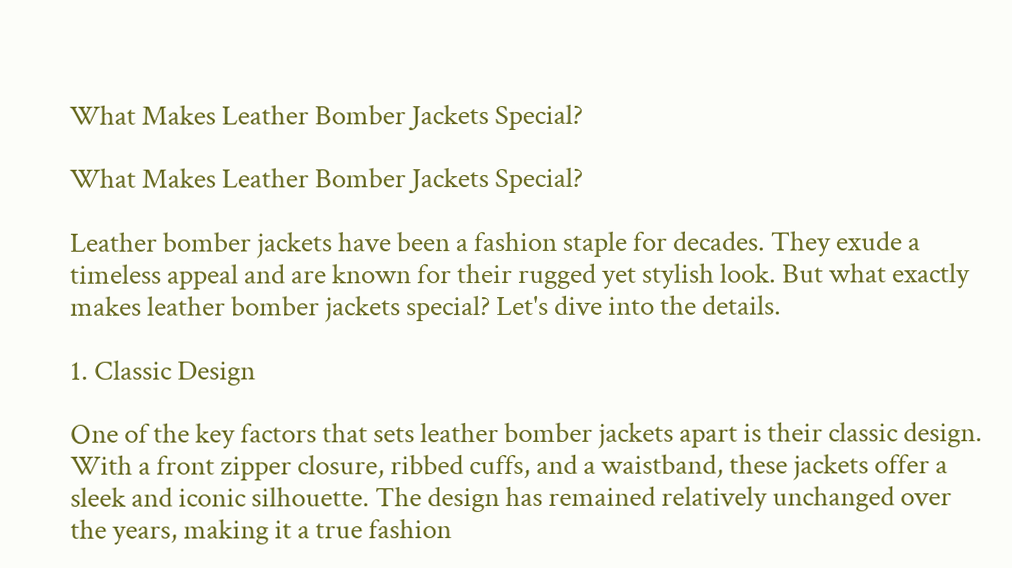What Makes Leather Bomber Jackets Special?

What Makes Leather Bomber Jackets Special?

Leather bomber jackets have been a fashion staple for decades. They exude a timeless appeal and are known for their rugged yet stylish look. But what exactly makes leather bomber jackets special? Let's dive into the details.

1. Classic Design

One of the key factors that sets leather bomber jackets apart is their classic design. With a front zipper closure, ribbed cuffs, and a waistband, these jackets offer a sleek and iconic silhouette. The design has remained relatively unchanged over the years, making it a true fashion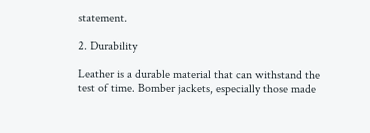statement.

2. Durability

Leather is a durable material that can withstand the test of time. Bomber jackets, especially those made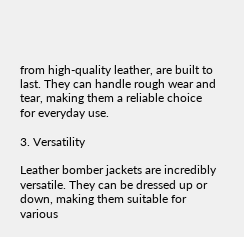from high-quality leather, are built to last. They can handle rough wear and tear, making them a reliable choice for everyday use.

3. Versatility

Leather bomber jackets are incredibly versatile. They can be dressed up or down, making them suitable for various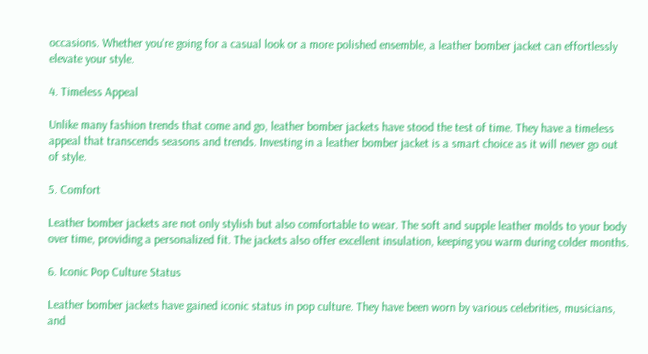occasions. Whether you're going for a casual look or a more polished ensemble, a leather bomber jacket can effortlessly elevate your style.

4. Timeless Appeal

Unlike many fashion trends that come and go, leather bomber jackets have stood the test of time. They have a timeless appeal that transcends seasons and trends. Investing in a leather bomber jacket is a smart choice as it will never go out of style.

5. Comfort

Leather bomber jackets are not only stylish but also comfortable to wear. The soft and supple leather molds to your body over time, providing a personalized fit. The jackets also offer excellent insulation, keeping you warm during colder months.

6. Iconic Pop Culture Status

Leather bomber jackets have gained iconic status in pop culture. They have been worn by various celebrities, musicians, and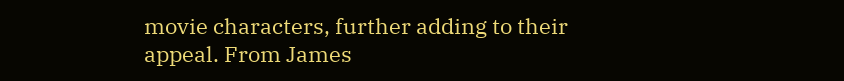movie characters, further adding to their appeal. From James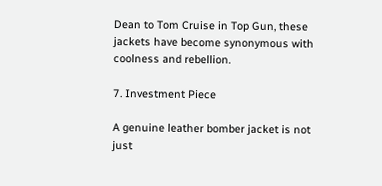Dean to Tom Cruise in Top Gun, these jackets have become synonymous with coolness and rebellion.

7. Investment Piece

A genuine leather bomber jacket is not just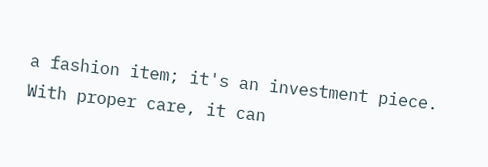a fashion item; it's an investment piece. With proper care, it can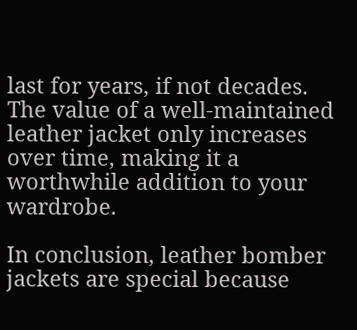last for years, if not decades. The value of a well-maintained leather jacket only increases over time, making it a worthwhile addition to your wardrobe.

In conclusion, leather bomber jackets are special because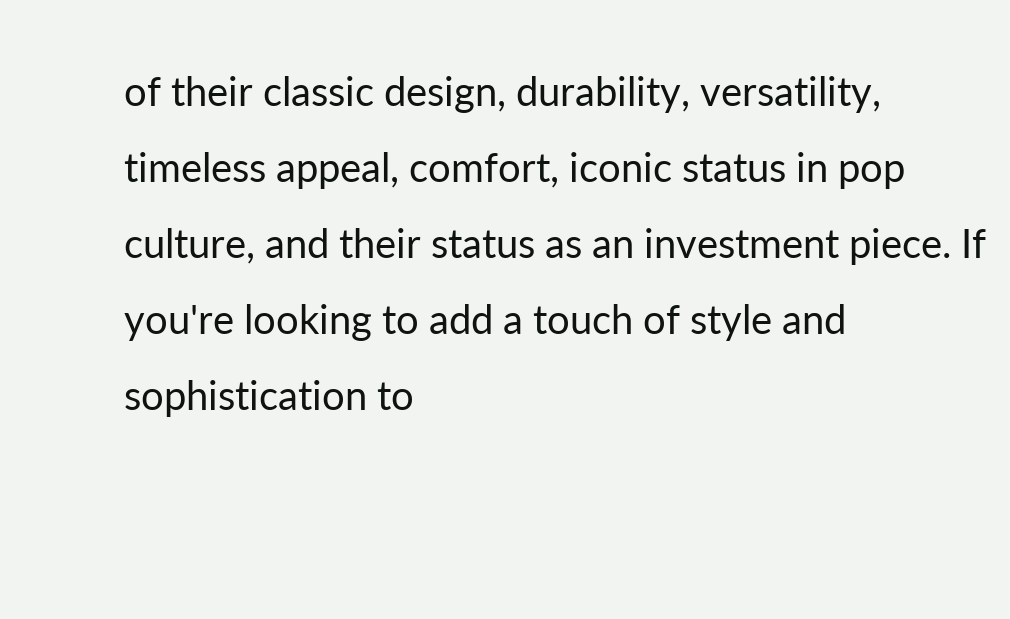of their classic design, durability, versatility, timeless appeal, comfort, iconic status in pop culture, and their status as an investment piece. If you're looking to add a touch of style and sophistication to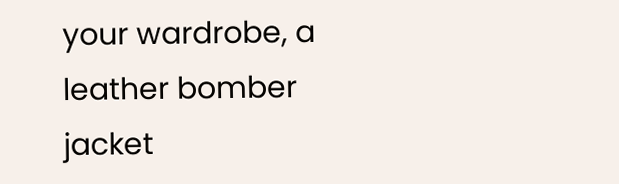your wardrobe, a leather bomber jacket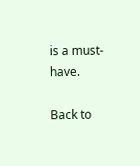is a must-have.

Back to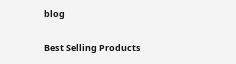blog

Best Selling Products